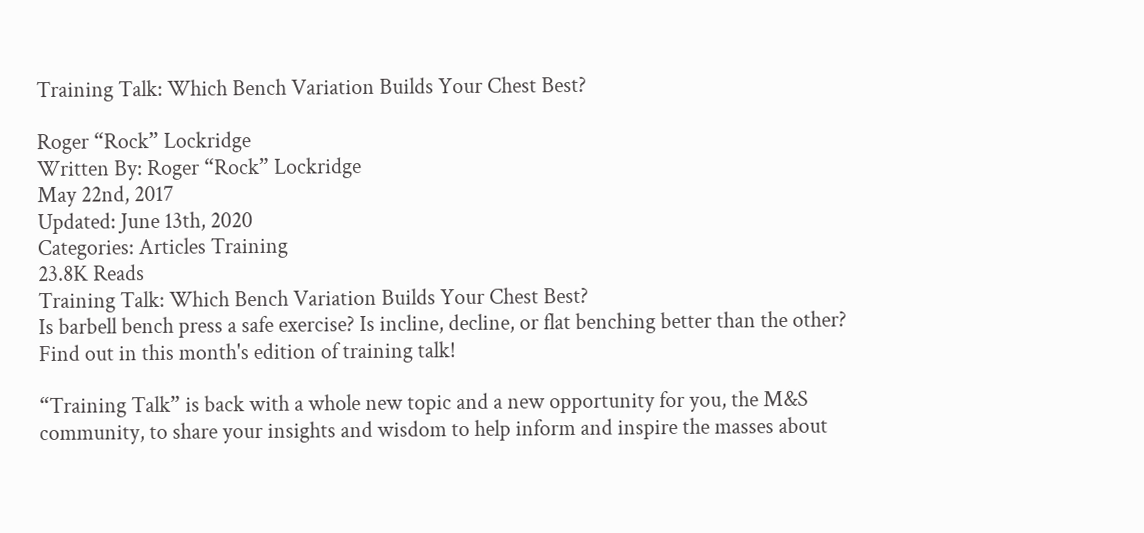Training Talk: Which Bench Variation Builds Your Chest Best?

Roger “Rock” Lockridge
Written By: Roger “Rock” Lockridge
May 22nd, 2017
Updated: June 13th, 2020
Categories: Articles Training
23.8K Reads
Training Talk: Which Bench Variation Builds Your Chest Best?
Is barbell bench press a safe exercise? Is incline, decline, or flat benching better than the other? Find out in this month's edition of training talk!

“Training Talk” is back with a whole new topic and a new opportunity for you, the M&S community, to share your insights and wisdom to help inform and inspire the masses about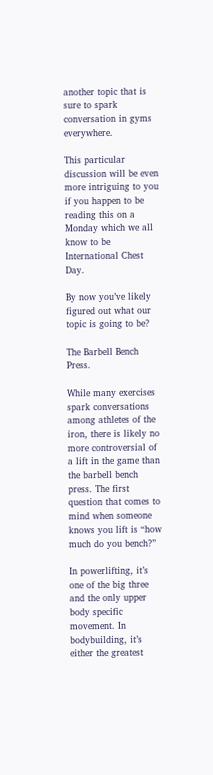another topic that is sure to spark conversation in gyms everywhere.

This particular discussion will be even more intriguing to you if you happen to be reading this on a Monday which we all know to be International Chest Day.

By now you’ve likely figured out what our topic is going to be?

The Barbell Bench Press.

While many exercises spark conversations among athletes of the iron, there is likely no more controversial of a lift in the game than the barbell bench press. The first question that comes to mind when someone knows you lift is “how much do you bench?”

In powerlifting, it’s one of the big three and the only upper body specific movement. In bodybuilding, it’s either the greatest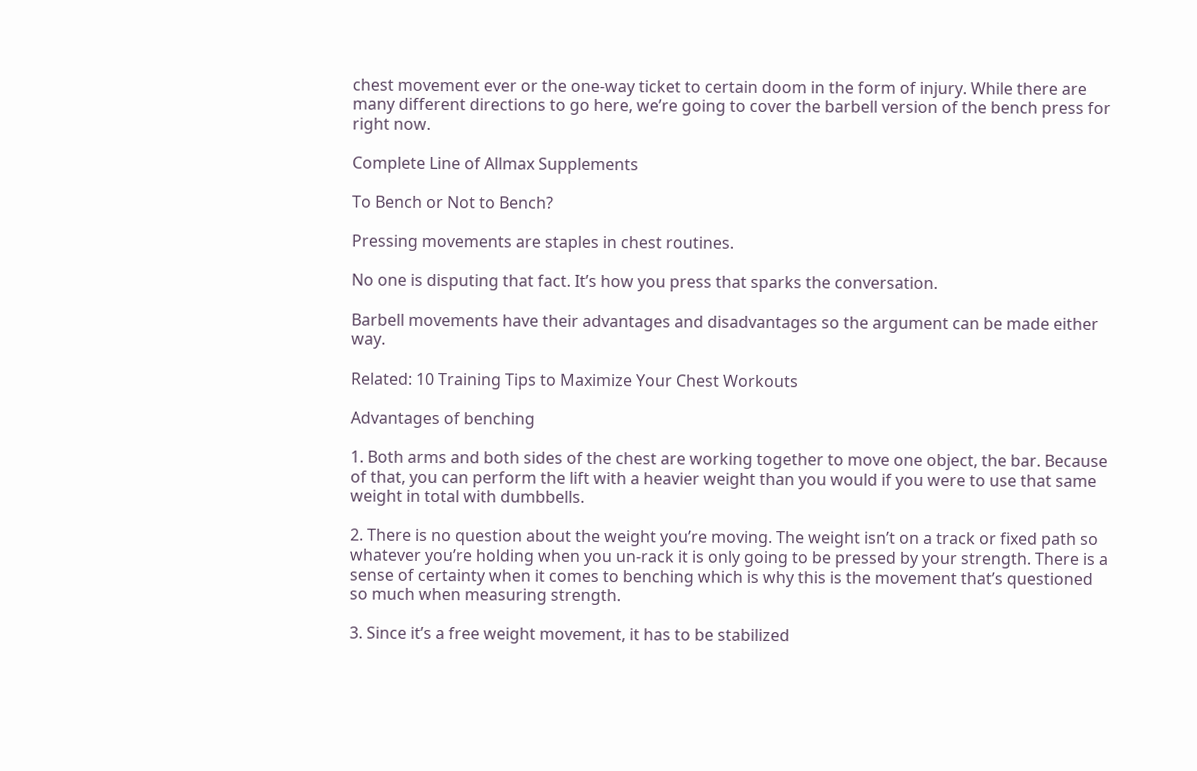chest movement ever or the one-way ticket to certain doom in the form of injury. While there are many different directions to go here, we’re going to cover the barbell version of the bench press for right now.

Complete Line of Allmax Supplements

To Bench or Not to Bench?

Pressing movements are staples in chest routines.

No one is disputing that fact. It’s how you press that sparks the conversation.

Barbell movements have their advantages and disadvantages so the argument can be made either way.

Related: 10 Training Tips to Maximize Your Chest Workouts

Advantages of benching

1. Both arms and both sides of the chest are working together to move one object, the bar. Because of that, you can perform the lift with a heavier weight than you would if you were to use that same weight in total with dumbbells.

2. There is no question about the weight you’re moving. The weight isn’t on a track or fixed path so whatever you’re holding when you un-rack it is only going to be pressed by your strength. There is a sense of certainty when it comes to benching which is why this is the movement that’s questioned so much when measuring strength.

3. Since it’s a free weight movement, it has to be stabilized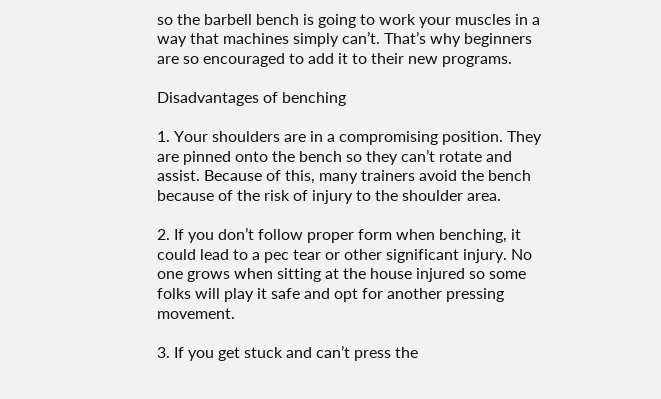so the barbell bench is going to work your muscles in a way that machines simply can’t. That’s why beginners are so encouraged to add it to their new programs.

Disadvantages of benching

1. Your shoulders are in a compromising position. They are pinned onto the bench so they can’t rotate and assist. Because of this, many trainers avoid the bench because of the risk of injury to the shoulder area.

2. If you don’t follow proper form when benching, it could lead to a pec tear or other significant injury. No one grows when sitting at the house injured so some folks will play it safe and opt for another pressing movement.

3. If you get stuck and can’t press the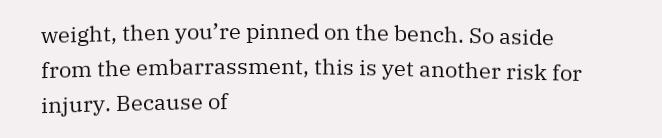weight, then you’re pinned on the bench. So aside from the embarrassment, this is yet another risk for injury. Because of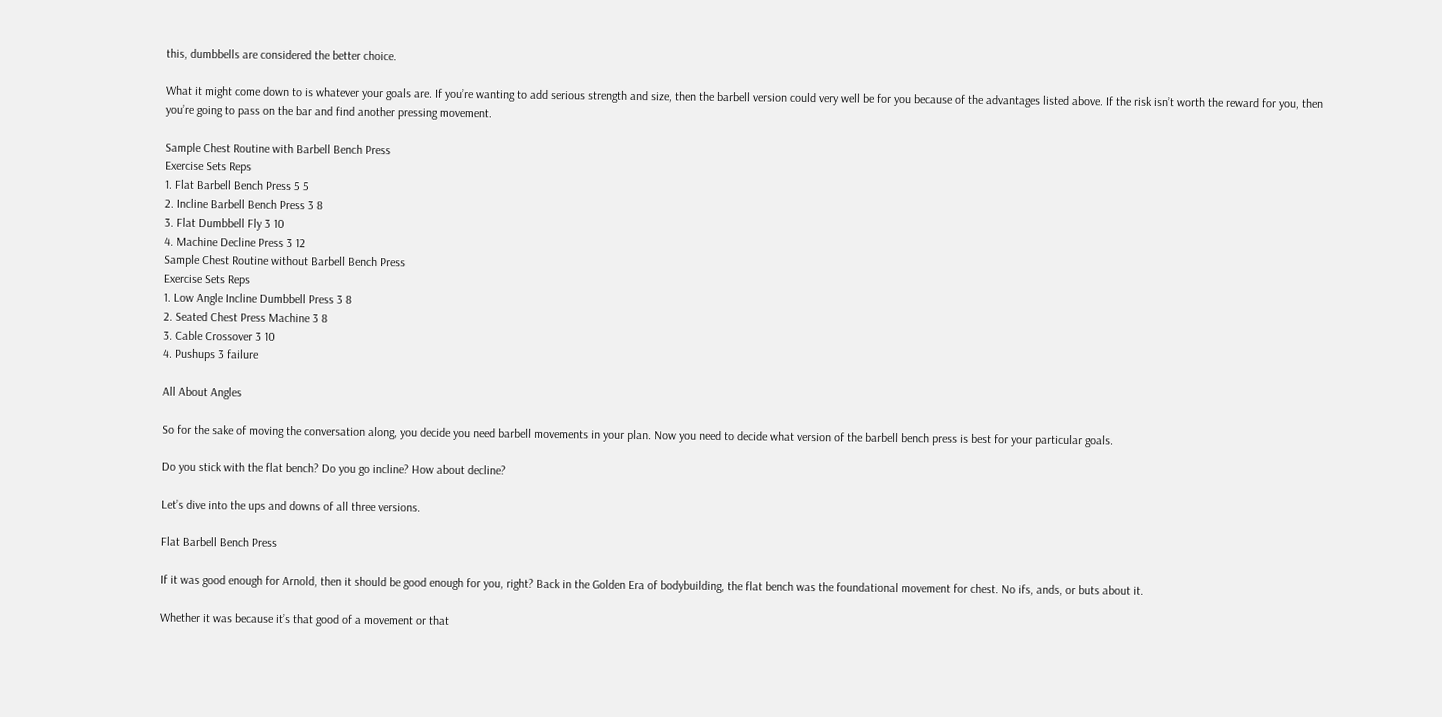this, dumbbells are considered the better choice.

What it might come down to is whatever your goals are. If you’re wanting to add serious strength and size, then the barbell version could very well be for you because of the advantages listed above. If the risk isn’t worth the reward for you, then you’re going to pass on the bar and find another pressing movement.

Sample Chest Routine with Barbell Bench Press
Exercise Sets Reps
1. Flat Barbell Bench Press 5 5
2. Incline Barbell Bench Press 3 8
3. Flat Dumbbell Fly 3 10
4. Machine Decline Press 3 12
Sample Chest Routine without Barbell Bench Press
Exercise Sets Reps
1. Low Angle Incline Dumbbell Press 3 8
2. Seated Chest Press Machine 3 8
3. Cable Crossover 3 10
4. Pushups 3 failure

All About Angles

So for the sake of moving the conversation along, you decide you need barbell movements in your plan. Now you need to decide what version of the barbell bench press is best for your particular goals.

Do you stick with the flat bench? Do you go incline? How about decline?

Let’s dive into the ups and downs of all three versions.

Flat Barbell Bench Press

If it was good enough for Arnold, then it should be good enough for you, right? Back in the Golden Era of bodybuilding, the flat bench was the foundational movement for chest. No ifs, ands, or buts about it.

Whether it was because it’s that good of a movement or that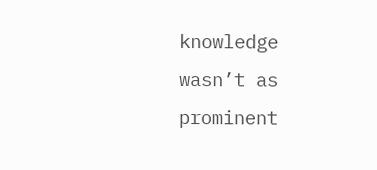knowledge wasn’t as prominent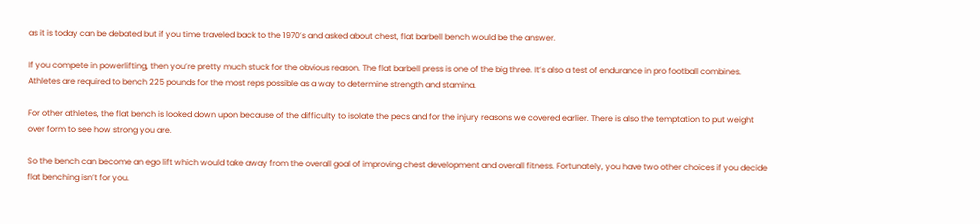as it is today can be debated but if you time traveled back to the 1970’s and asked about chest, flat barbell bench would be the answer.

If you compete in powerlifting, then you’re pretty much stuck for the obvious reason. The flat barbell press is one of the big three. It’s also a test of endurance in pro football combines. Athletes are required to bench 225 pounds for the most reps possible as a way to determine strength and stamina.

For other athletes, the flat bench is looked down upon because of the difficulty to isolate the pecs and for the injury reasons we covered earlier. There is also the temptation to put weight over form to see how strong you are.

So the bench can become an ego lift which would take away from the overall goal of improving chest development and overall fitness. Fortunately, you have two other choices if you decide flat benching isn’t for you.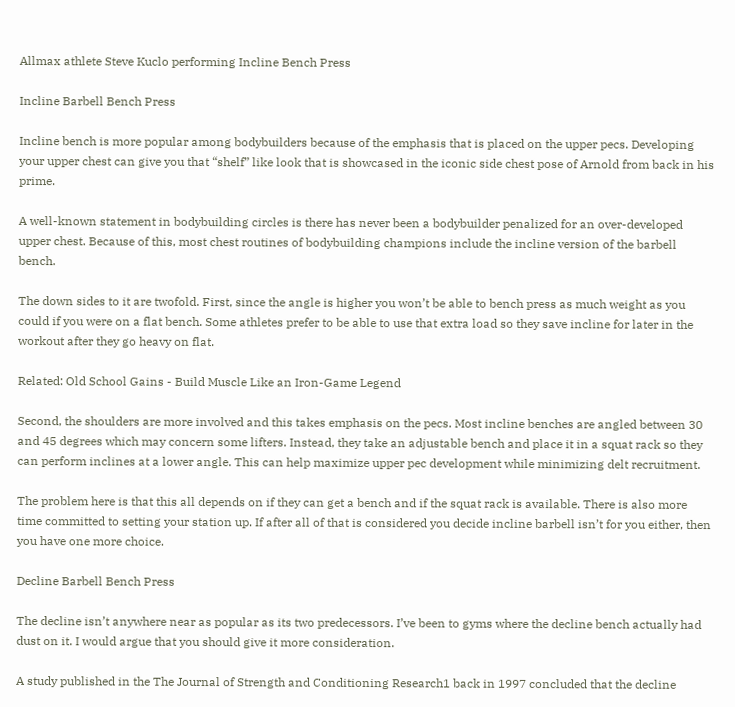Allmax athlete Steve Kuclo performing Incline Bench Press

Incline Barbell Bench Press

Incline bench is more popular among bodybuilders because of the emphasis that is placed on the upper pecs. Developing your upper chest can give you that “shelf” like look that is showcased in the iconic side chest pose of Arnold from back in his prime.

A well-known statement in bodybuilding circles is there has never been a bodybuilder penalized for an over-developed upper chest. Because of this, most chest routines of bodybuilding champions include the incline version of the barbell bench.

The down sides to it are twofold. First, since the angle is higher you won’t be able to bench press as much weight as you could if you were on a flat bench. Some athletes prefer to be able to use that extra load so they save incline for later in the workout after they go heavy on flat.

Related: Old School Gains - Build Muscle Like an Iron-Game Legend

Second, the shoulders are more involved and this takes emphasis on the pecs. Most incline benches are angled between 30 and 45 degrees which may concern some lifters. Instead, they take an adjustable bench and place it in a squat rack so they can perform inclines at a lower angle. This can help maximize upper pec development while minimizing delt recruitment.

The problem here is that this all depends on if they can get a bench and if the squat rack is available. There is also more time committed to setting your station up. If after all of that is considered you decide incline barbell isn’t for you either, then you have one more choice.

Decline Barbell Bench Press

The decline isn’t anywhere near as popular as its two predecessors. I’ve been to gyms where the decline bench actually had dust on it. I would argue that you should give it more consideration.

A study published in the The Journal of Strength and Conditioning Research1 back in 1997 concluded that the decline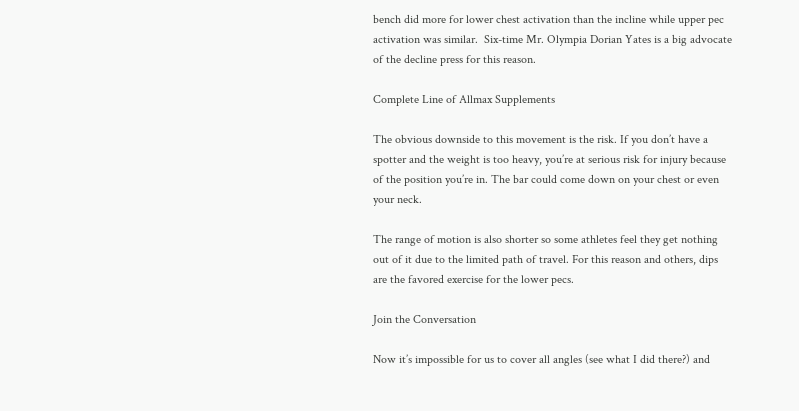bench did more for lower chest activation than the incline while upper pec activation was similar.  Six-time Mr. Olympia Dorian Yates is a big advocate of the decline press for this reason.

Complete Line of Allmax Supplements

The obvious downside to this movement is the risk. If you don’t have a spotter and the weight is too heavy, you’re at serious risk for injury because of the position you’re in. The bar could come down on your chest or even your neck.

The range of motion is also shorter so some athletes feel they get nothing out of it due to the limited path of travel. For this reason and others, dips are the favored exercise for the lower pecs.

Join the Conversation

Now it’s impossible for us to cover all angles (see what I did there?) and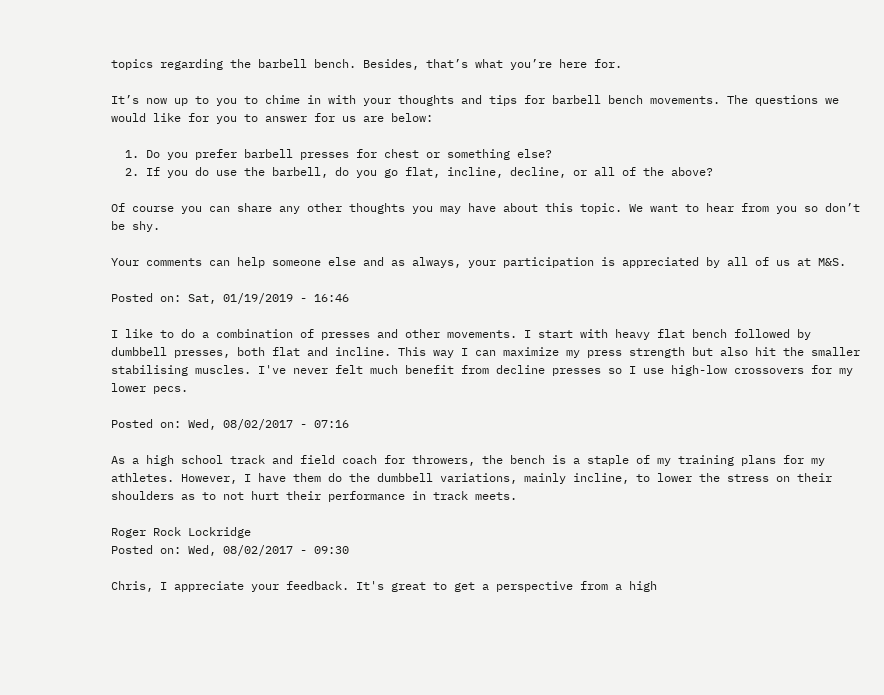topics regarding the barbell bench. Besides, that’s what you’re here for.

It’s now up to you to chime in with your thoughts and tips for barbell bench movements. The questions we would like for you to answer for us are below:

  1. Do you prefer barbell presses for chest or something else?
  2. If you do use the barbell, do you go flat, incline, decline, or all of the above?

Of course you can share any other thoughts you may have about this topic. We want to hear from you so don’t be shy.

Your comments can help someone else and as always, your participation is appreciated by all of us at M&S.

Posted on: Sat, 01/19/2019 - 16:46

I like to do a combination of presses and other movements. I start with heavy flat bench followed by dumbbell presses, both flat and incline. This way I can maximize my press strength but also hit the smaller stabilising muscles. I've never felt much benefit from decline presses so I use high-low crossovers for my lower pecs.

Posted on: Wed, 08/02/2017 - 07:16

As a high school track and field coach for throwers, the bench is a staple of my training plans for my athletes. However, I have them do the dumbbell variations, mainly incline, to lower the stress on their shoulders as to not hurt their performance in track meets.

Roger Rock Lockridge
Posted on: Wed, 08/02/2017 - 09:30

Chris, I appreciate your feedback. It's great to get a perspective from a high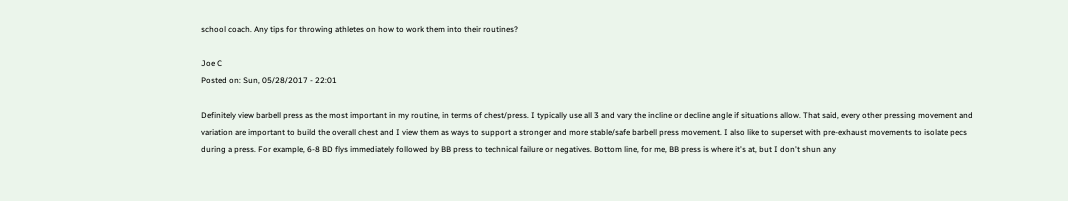school coach. Any tips for throwing athletes on how to work them into their routines?

Joe C
Posted on: Sun, 05/28/2017 - 22:01

Definitely view barbell press as the most important in my routine, in terms of chest/press. I typically use all 3 and vary the incline or decline angle if situations allow. That said, every other pressing movement and variation are important to build the overall chest and I view them as ways to support a stronger and more stable/safe barbell press movement. I also like to superset with pre-exhaust movements to isolate pecs during a press. For example, 6-8 BD flys immediately followed by BB press to technical failure or negatives. Bottom line, for me, BB press is where it's at, but I don't shun any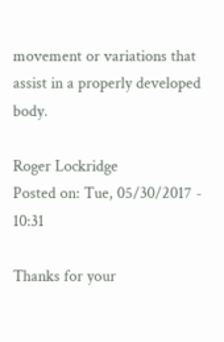movement or variations that assist in a properly developed body.

Roger Lockridge
Posted on: Tue, 05/30/2017 - 10:31

Thanks for your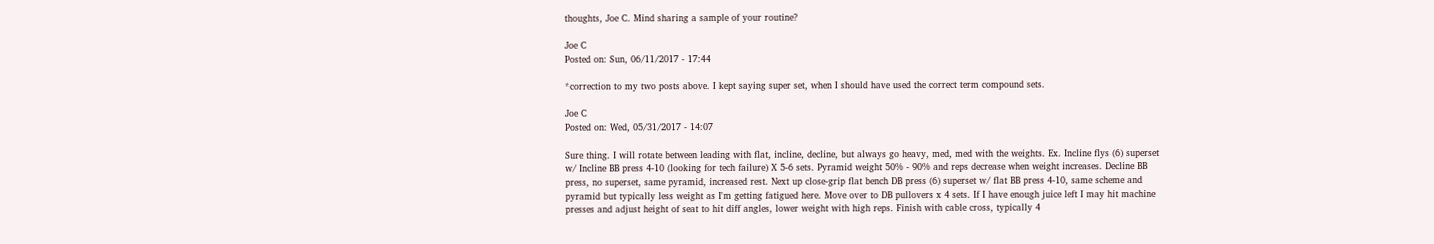thoughts, Joe C. Mind sharing a sample of your routine?

Joe C
Posted on: Sun, 06/11/2017 - 17:44

*correction to my two posts above. I kept saying super set, when I should have used the correct term compound sets.

Joe C
Posted on: Wed, 05/31/2017 - 14:07

Sure thing. I will rotate between leading with flat, incline, decline, but always go heavy, med, med with the weights. Ex. Incline flys (6) superset w/ Incline BB press 4-10 (looking for tech failure) X 5-6 sets. Pyramid weight 50% - 90% and reps decrease when weight increases. Decline BB press, no superset, same pyramid, increased rest. Next up close-grip flat bench DB press (6) superset w/ flat BB press 4-10, same scheme and pyramid but typically less weight as I'm getting fatigued here. Move over to DB pullovers x 4 sets. If I have enough juice left I may hit machine presses and adjust height of seat to hit diff angles, lower weight with high reps. Finish with cable cross, typically 4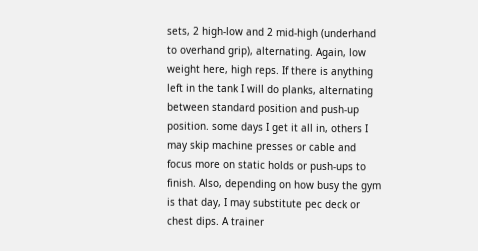sets, 2 high-low and 2 mid-high (underhand to overhand grip), alternating. Again, low weight here, high reps. If there is anything left in the tank I will do planks, alternating between standard position and push-up position. some days I get it all in, others I may skip machine presses or cable and focus more on static holds or push-ups to finish. Also, depending on how busy the gym is that day, I may substitute pec deck or chest dips. A trainer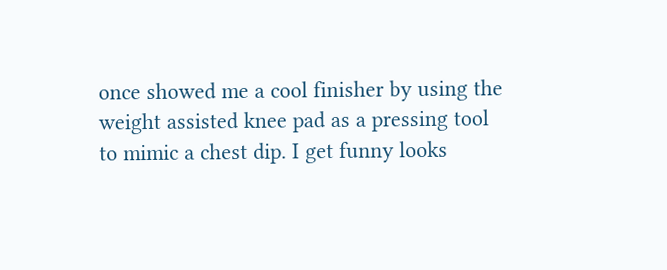once showed me a cool finisher by using the weight assisted knee pad as a pressing tool to mimic a chest dip. I get funny looks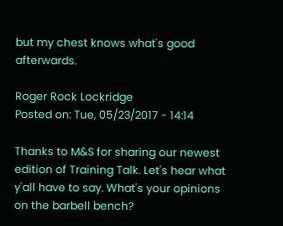but my chest knows what's good afterwards.

Roger Rock Lockridge
Posted on: Tue, 05/23/2017 - 14:14

Thanks to M&S for sharing our newest edition of Training Talk. Let's hear what y'all have to say. What's your opinions on the barbell bench?